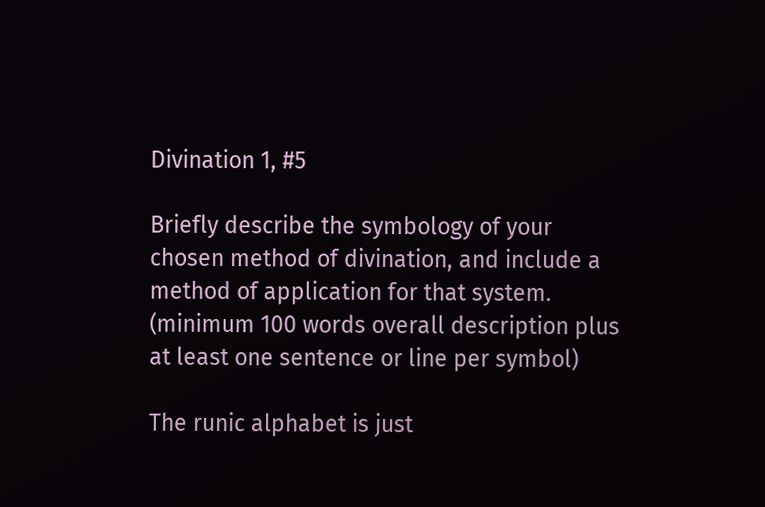Divination 1, #5

Briefly describe the symbology of your chosen method of divination, and include a method of application for that system. (minimum 100 words overall description plus at least one sentence or line per symbol)

The runic alphabet is just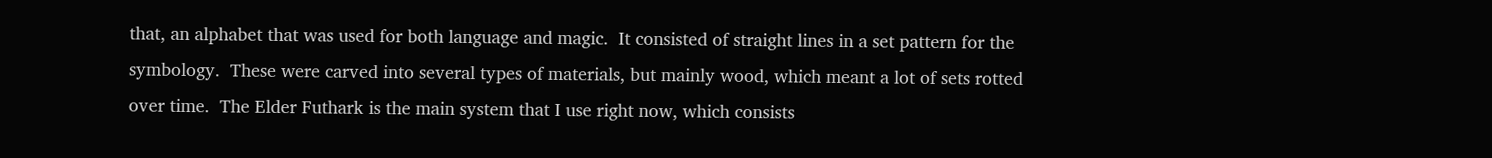that, an alphabet that was used for both language and magic.  It consisted of straight lines in a set pattern for the symbology.  These were carved into several types of materials, but mainly wood, which meant a lot of sets rotted over time.  The Elder Futhark is the main system that I use right now, which consists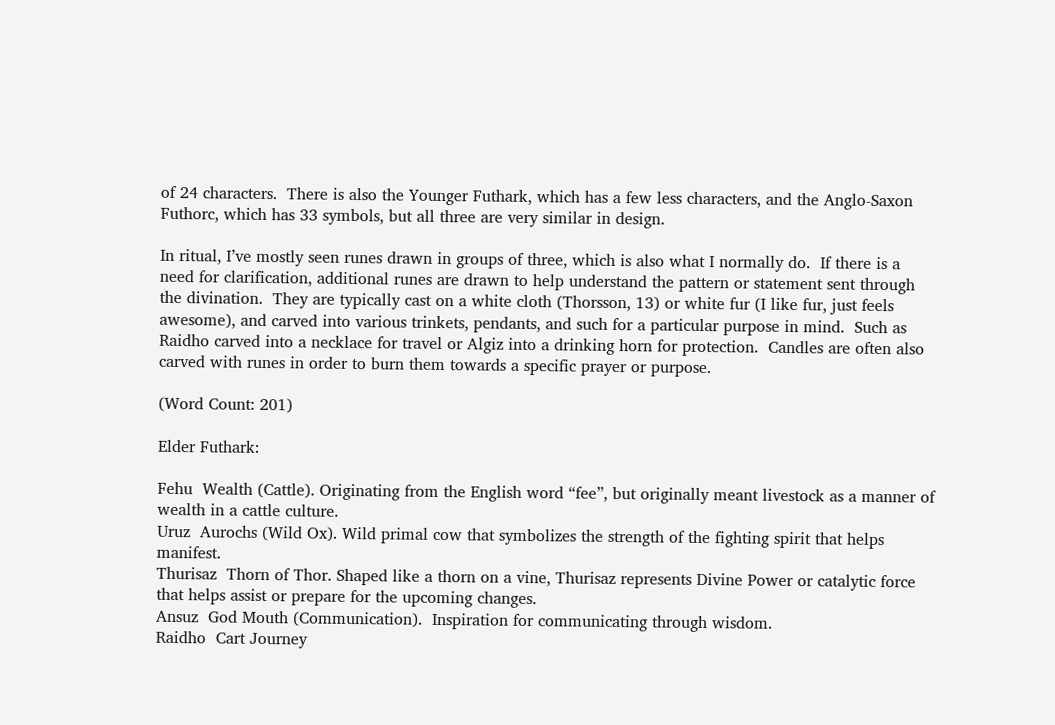of 24 characters.  There is also the Younger Futhark, which has a few less characters, and the Anglo-Saxon Futhorc, which has 33 symbols, but all three are very similar in design.

In ritual, I’ve mostly seen runes drawn in groups of three, which is also what I normally do.  If there is a need for clarification, additional runes are drawn to help understand the pattern or statement sent through the divination.  They are typically cast on a white cloth (Thorsson, 13) or white fur (I like fur, just feels awesome), and carved into various trinkets, pendants, and such for a particular purpose in mind.  Such as Raidho carved into a necklace for travel or Algiz into a drinking horn for protection.  Candles are often also carved with runes in order to burn them towards a specific prayer or purpose.

(Word Count: 201)

Elder Futhark:

Fehu  Wealth (Cattle). Originating from the English word “fee”, but originally meant livestock as a manner of wealth in a cattle culture.
Uruz  Aurochs (Wild Ox). Wild primal cow that symbolizes the strength of the fighting spirit that helps manifest.
Thurisaz  Thorn of Thor. Shaped like a thorn on a vine, Thurisaz represents Divine Power or catalytic force that helps assist or prepare for the upcoming changes.
Ansuz  God Mouth (Communication).  Inspiration for communicating through wisdom.
Raidho  Cart Journey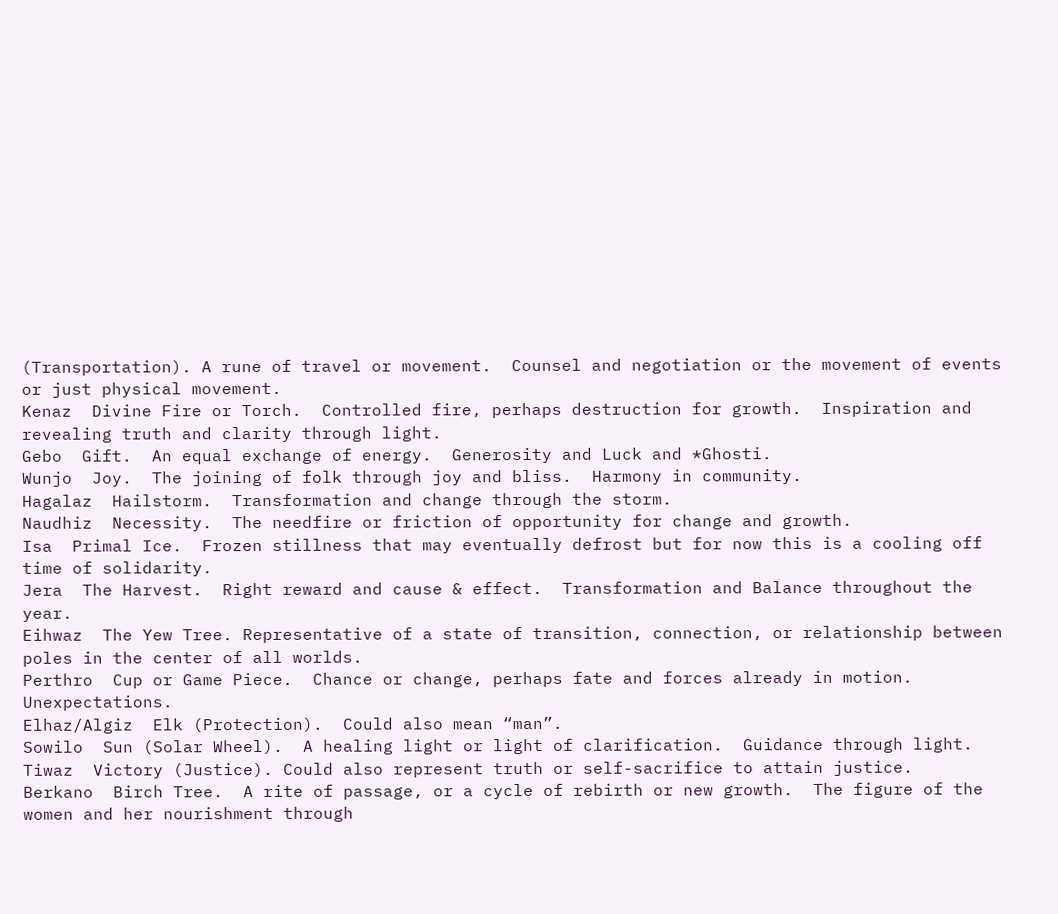(Transportation). A rune of travel or movement.  Counsel and negotiation or the movement of events or just physical movement.
Kenaz  Divine Fire or Torch.  Controlled fire, perhaps destruction for growth.  Inspiration and revealing truth and clarity through light.
Gebo  Gift.  An equal exchange of energy.  Generosity and Luck and *Ghosti.
Wunjo  Joy.  The joining of folk through joy and bliss.  Harmony in community.
Hagalaz  Hailstorm.  Transformation and change through the storm.
Naudhiz  Necessity.  The needfire or friction of opportunity for change and growth.
Isa  Primal Ice.  Frozen stillness that may eventually defrost but for now this is a cooling off time of solidarity.
Jera  The Harvest.  Right reward and cause & effect.  Transformation and Balance throughout the year.
Eihwaz  The Yew Tree. Representative of a state of transition, connection, or relationship between poles in the center of all worlds.
Perthro  Cup or Game Piece.  Chance or change, perhaps fate and forces already in motion. Unexpectations.
Elhaz/Algiz  Elk (Protection).  Could also mean “man”.
Sowilo  Sun (Solar Wheel).  A healing light or light of clarification.  Guidance through light.
Tiwaz  Victory (Justice). Could also represent truth or self-sacrifice to attain justice.
Berkano  Birch Tree.  A rite of passage, or a cycle of rebirth or new growth.  The figure of the women and her nourishment through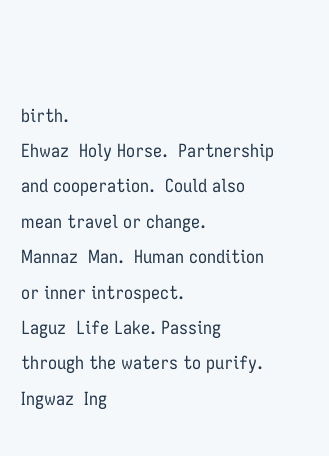birth.
Ehwaz  Holy Horse.  Partnership and cooperation.  Could also mean travel or change.
Mannaz  Man.  Human condition or inner introspect.
Laguz  Life Lake. Passing through the waters to purify.
Ingwaz  Ing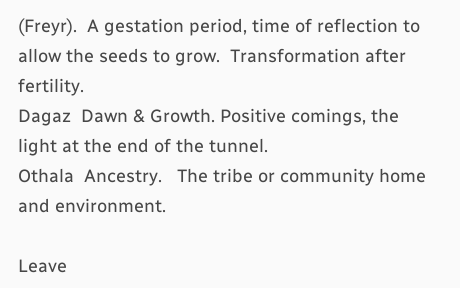(Freyr).  A gestation period, time of reflection to allow the seeds to grow.  Transformation after fertility.
Dagaz  Dawn & Growth. Positive comings, the light at the end of the tunnel.
Othala  Ancestry.   The tribe or community home and environment.

Leave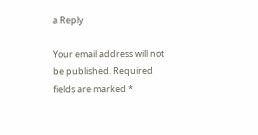a Reply

Your email address will not be published. Required fields are marked *